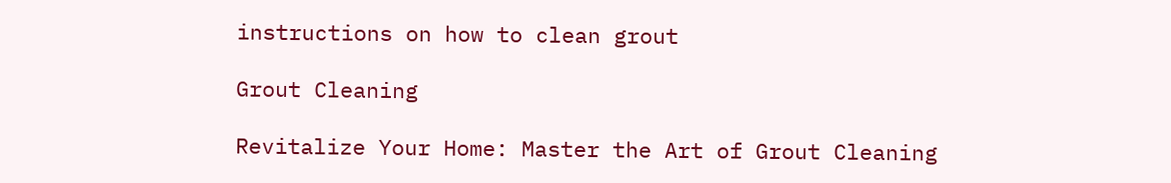instructions on how to clean grout

Grout Cleaning

Revitalize Your Home: Master the Art of Grout Cleaning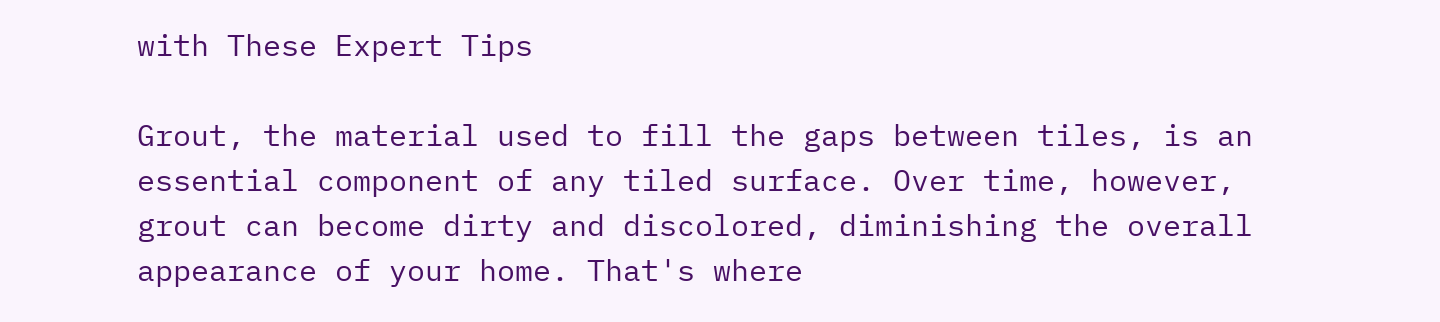with These Expert Tips

Grout, the material used to fill the gaps between tiles, is an essential component of any tiled surface. Over time, however, grout can become dirty and discolored, diminishing the overall appearance of your home. That's where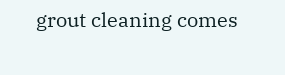grout cleaning comes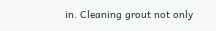in. Cleaning grout not only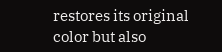restores its original color but also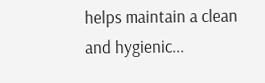helps maintain a clean and hygienic...